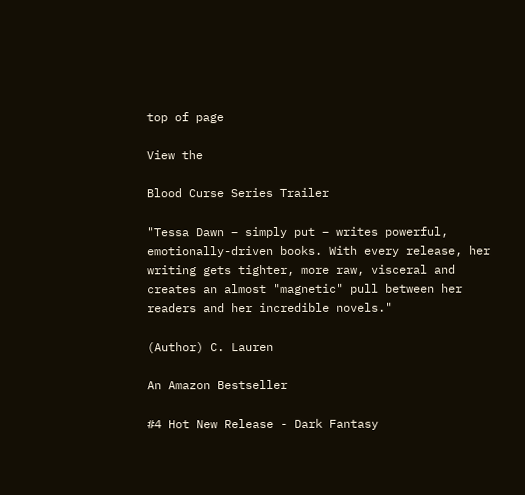top of page

View the

Blood Curse Series Trailer

"Tessa Dawn – simply put – writes powerful, emotionally-driven books. With every release, her writing gets tighter, more raw, visceral and creates an almost "magnetic" pull between her readers and her incredible novels."

(Author) C. Lauren

An Amazon Bestseller

#4 Hot New Release - Dark Fantasy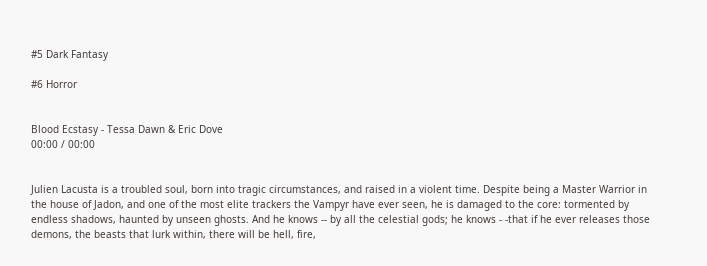#5 Dark Fantasy

#6 Horror


Blood Ecstasy - Tessa Dawn & Eric Dove
00:00 / 00:00


Julien Lacusta is a troubled soul, born into tragic circumstances, and raised in a violent time. Despite being a Master Warrior in the house of Jadon, and one of the most elite trackers the Vampyr have ever seen, he is damaged to the core: tormented by endless shadows, haunted by unseen ghosts. And he knows -- by all the celestial gods; he knows - -that if he ever releases those demons, the beasts that lurk within, there will be hell, fire,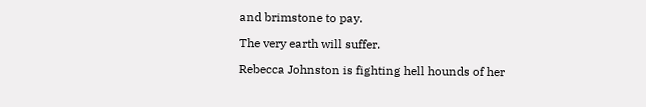and brimstone to pay.

The very earth will suffer.

Rebecca Johnston is fighting hell hounds of her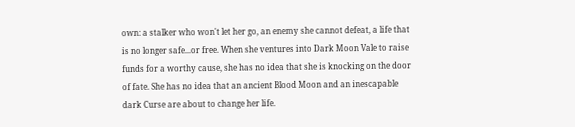own: a stalker who won't let her go, an enemy she cannot defeat, a life that is no longer safe...or free. When she ventures into Dark Moon Vale to raise funds for a worthy cause, she has no idea that she is knocking on the door of fate. She has no idea that an ancient Blood Moon and an inescapable dark Curse are about to change her life.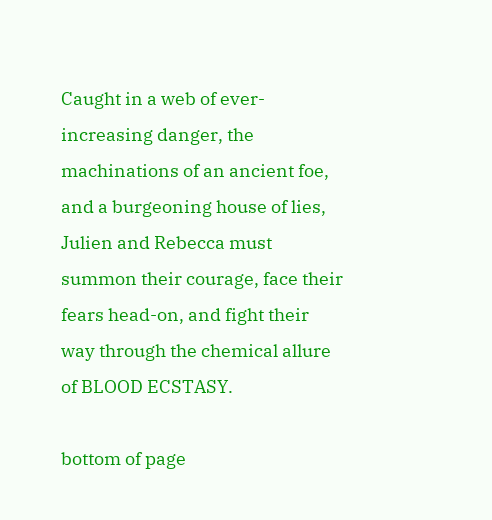Caught in a web of ever-increasing danger, the machinations of an ancient foe, and a burgeoning house of lies, Julien and Rebecca must summon their courage, face their fears head-on, and fight their way through the chemical allure of BLOOD ECSTASY.

bottom of page